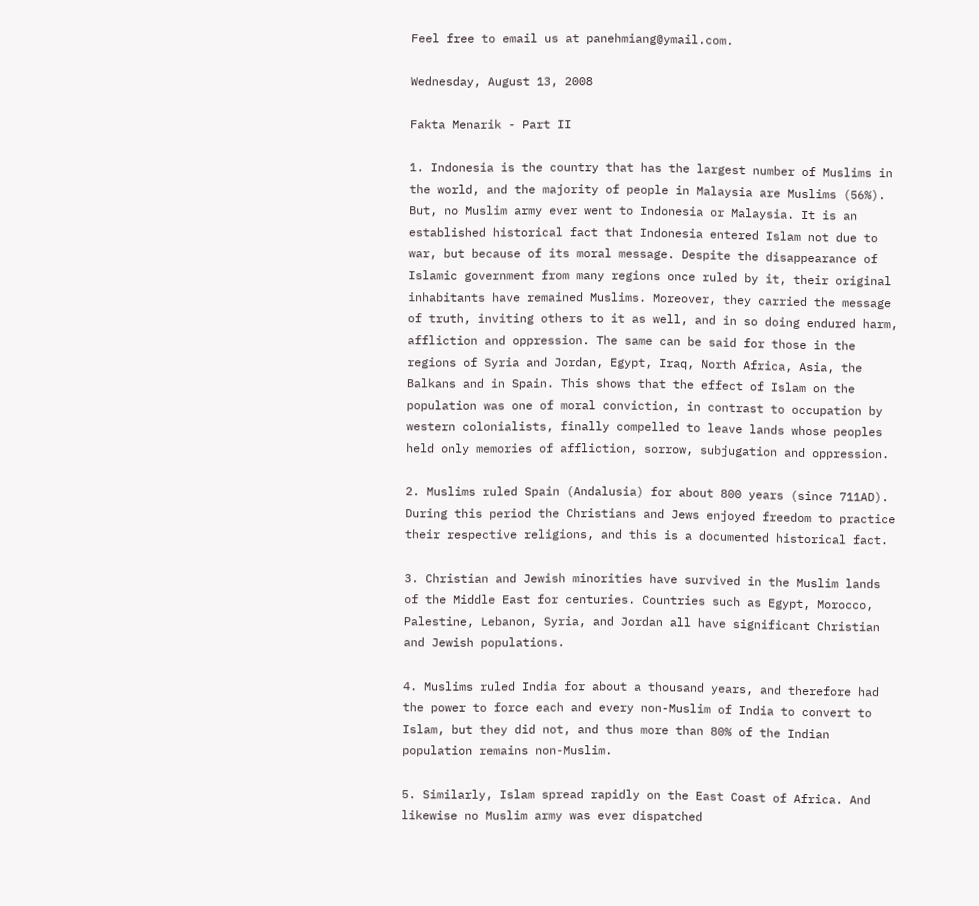Feel free to email us at panehmiang@ymail.com.

Wednesday, August 13, 2008

Fakta Menarik - Part II

1. Indonesia is the country that has the largest number of Muslims in the world, and the majority of people in Malaysia are Muslims (56%). But, no Muslim army ever went to Indonesia or Malaysia. It is an established historical fact that Indonesia entered Islam not due to war, but because of its moral message. Despite the disappearance of Islamic government from many regions once ruled by it, their original inhabitants have remained Muslims. Moreover, they carried the message of truth, inviting others to it as well, and in so doing endured harm, affliction and oppression. The same can be said for those in the regions of Syria and Jordan, Egypt, Iraq, North Africa, Asia, the Balkans and in Spain. This shows that the effect of Islam on the population was one of moral conviction, in contrast to occupation by western colonialists, finally compelled to leave lands whose peoples held only memories of affliction, sorrow, subjugation and oppression.

2. Muslims ruled Spain (Andalusia) for about 800 years (since 711AD). During this period the Christians and Jews enjoyed freedom to practice their respective religions, and this is a documented historical fact.

3. Christian and Jewish minorities have survived in the Muslim lands of the Middle East for centuries. Countries such as Egypt, Morocco, Palestine, Lebanon, Syria, and Jordan all have significant Christian and Jewish populations.

4. Muslims ruled India for about a thousand years, and therefore had the power to force each and every non-Muslim of India to convert to Islam, but they did not, and thus more than 80% of the Indian population remains non-Muslim.

5. Similarly, Islam spread rapidly on the East Coast of Africa. And likewise no Muslim army was ever dispatched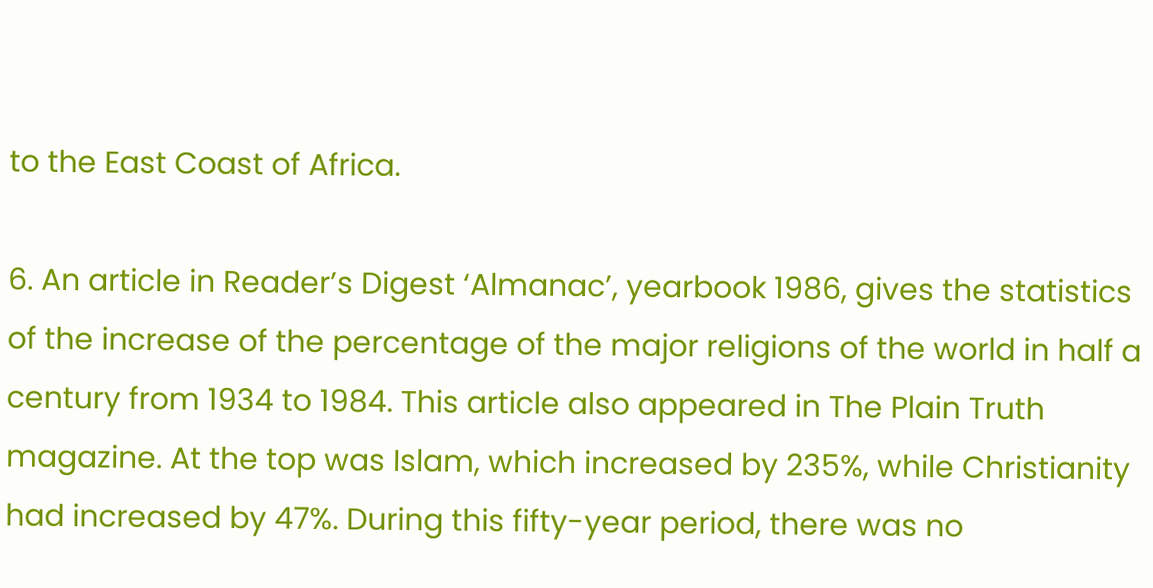to the East Coast of Africa.

6. An article in Reader’s Digest ‘Almanac’, yearbook 1986, gives the statistics of the increase of the percentage of the major religions of the world in half a century from 1934 to 1984. This article also appeared in The Plain Truth magazine. At the top was Islam, which increased by 235%, while Christianity had increased by 47%. During this fifty-year period, there was no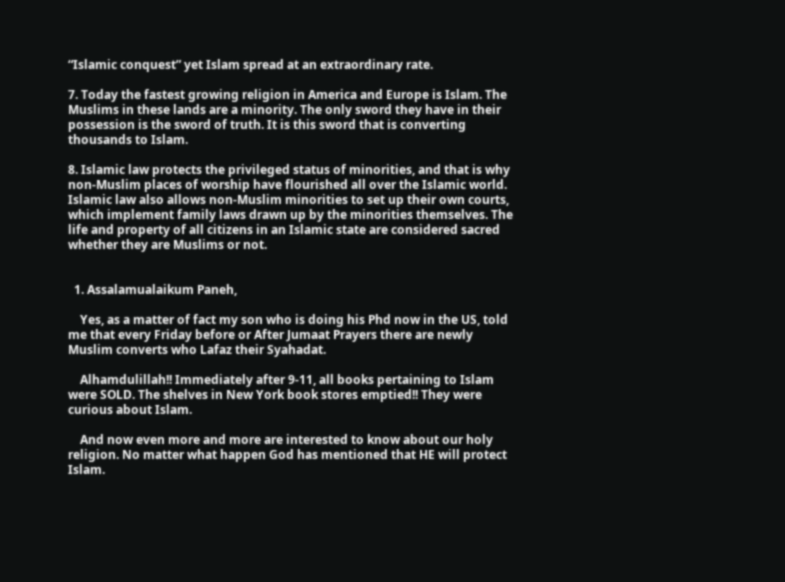“Islamic conquest” yet Islam spread at an extraordinary rate.

7. Today the fastest growing religion in America and Europe is Islam. The Muslims in these lands are a minority. The only sword they have in their possession is the sword of truth. It is this sword that is converting thousands to Islam.

8. Islamic law protects the privileged status of minorities, and that is why non-Muslim places of worship have flourished all over the Islamic world. Islamic law also allows non-Muslim minorities to set up their own courts, which implement family laws drawn up by the minorities themselves. The life and property of all citizens in an Islamic state are considered sacred whether they are Muslims or not.


  1. Assalamualaikum Paneh,

    Yes, as a matter of fact my son who is doing his Phd now in the US, told me that every Friday before or After Jumaat Prayers there are newly Muslim converts who Lafaz their Syahadat.

    Alhamdulillah!! Immediately after 9-11, all books pertaining to Islam were SOLD. The shelves in New York book stores emptied!! They were curious about Islam.

    And now even more and more are interested to know about our holy religion. No matter what happen God has mentioned that HE will protect Islam.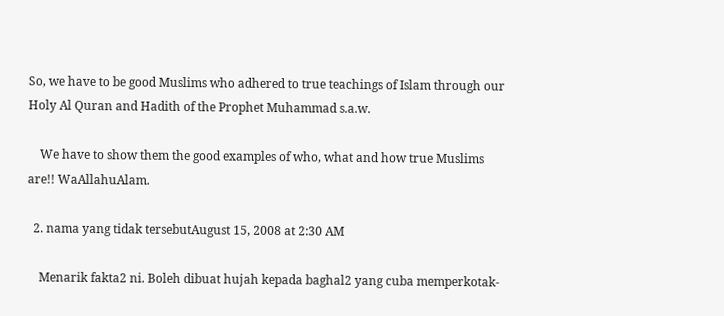So, we have to be good Muslims who adhered to true teachings of Islam through our Holy Al Quran and Hadith of the Prophet Muhammad s.a.w.

    We have to show them the good examples of who, what and how true Muslims are!! WaAllahuAlam.

  2. nama yang tidak tersebutAugust 15, 2008 at 2:30 AM

    Menarik fakta2 ni. Boleh dibuat hujah kepada baghal2 yang cuba memperkotak-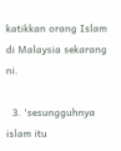katikkan orang Islam di Malaysia sekarang ni.

  3. 'sesungguhnya islam itu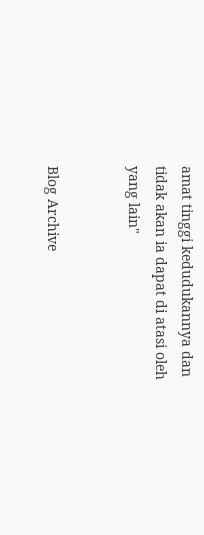amat tinggi kedudukannya dan tidak akan ia dapat di atasi oleh yang lain"


Blog Archive